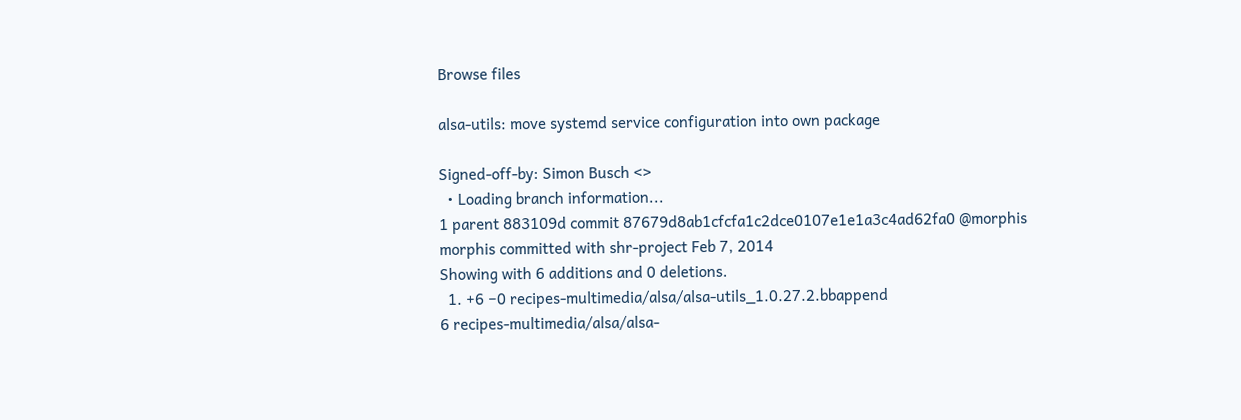Browse files

alsa-utils: move systemd service configuration into own package

Signed-off-by: Simon Busch <>
  • Loading branch information...
1 parent 883109d commit 87679d8ab1cfcfa1c2dce0107e1e1a3c4ad62fa0 @morphis morphis committed with shr-project Feb 7, 2014
Showing with 6 additions and 0 deletions.
  1. +6 −0 recipes-multimedia/alsa/alsa-utils_1.0.27.2.bbappend
6 recipes-multimedia/alsa/alsa-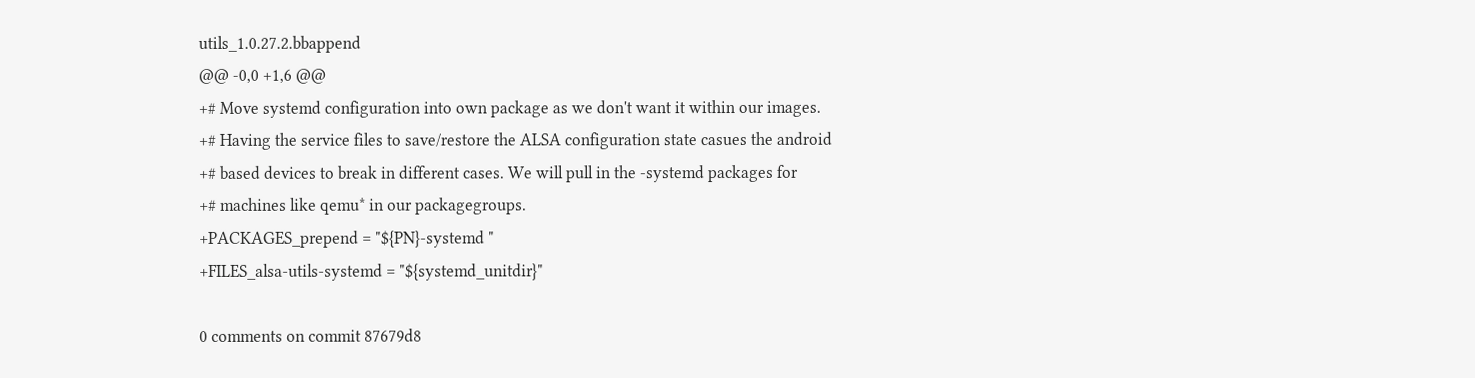utils_1.0.27.2.bbappend
@@ -0,0 +1,6 @@
+# Move systemd configuration into own package as we don't want it within our images.
+# Having the service files to save/restore the ALSA configuration state casues the android
+# based devices to break in different cases. We will pull in the -systemd packages for
+# machines like qemu* in our packagegroups.
+PACKAGES_prepend = "${PN}-systemd "
+FILES_alsa-utils-systemd = "${systemd_unitdir}"

0 comments on commit 87679d8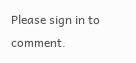Please sign in to comment.